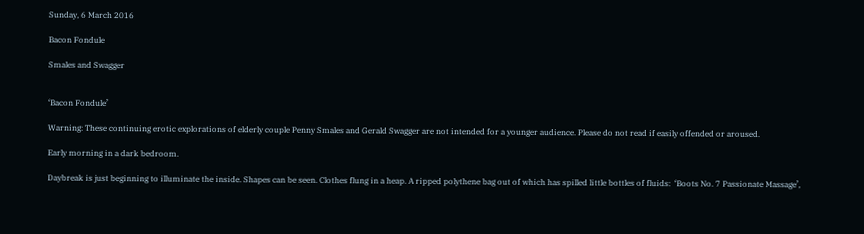Sunday, 6 March 2016

Bacon Fondule

Smales and Swagger


‘Bacon Fondule’

Warning: These continuing erotic explorations of elderly couple Penny Smales and Gerald Swagger are not intended for a younger audience. Please do not read if easily offended or aroused.

Early morning in a dark bedroom.

Daybreak is just beginning to illuminate the inside. Shapes can be seen. Clothes flung in a heap. A ripped polythene bag out of which has spilled little bottles of fluids:  ‘Boots No. 7 Passionate Massage’,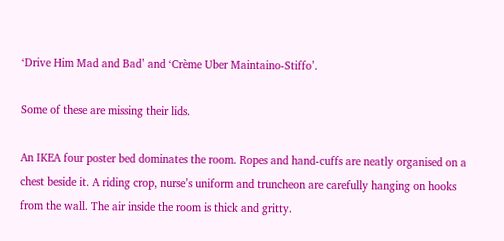‘Drive Him Mad and Bad’ and ‘Crème Uber Maintaino-Stiffo’.

Some of these are missing their lids.

An IKEA four poster bed dominates the room. Ropes and hand-cuffs are neatly organised on a chest beside it. A riding crop, nurse’s uniform and truncheon are carefully hanging on hooks from the wall. The air inside the room is thick and gritty.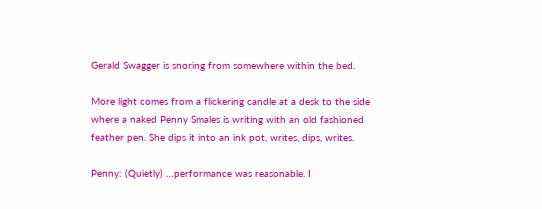Gerald Swagger is snoring from somewhere within the bed.

More light comes from a flickering candle at a desk to the side where a naked Penny Smales is writing with an old fashioned feather pen. She dips it into an ink pot, writes, dips, writes.

Penny: (Quietly) …performance was reasonable. I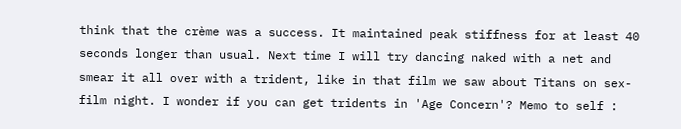think that the crème was a success. It maintained peak stiffness for at least 40 seconds longer than usual. Next time I will try dancing naked with a net and smear it all over with a trident, like in that film we saw about Titans on sex-film night. I wonder if you can get tridents in 'Age Concern'? Memo to self :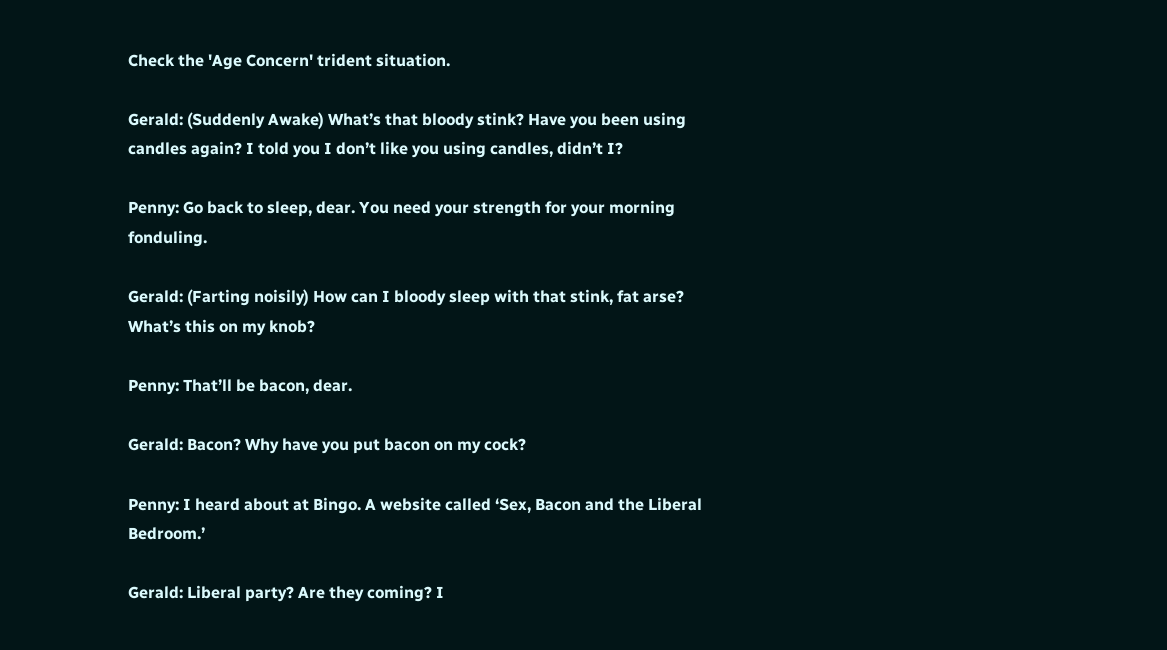Check the 'Age Concern' trident situation.

Gerald: (Suddenly Awake) What’s that bloody stink? Have you been using candles again? I told you I don’t like you using candles, didn’t I?

Penny: Go back to sleep, dear. You need your strength for your morning fonduling.

Gerald: (Farting noisily) How can I bloody sleep with that stink, fat arse? What’s this on my knob?

Penny: That’ll be bacon, dear.

Gerald: Bacon? Why have you put bacon on my cock?

Penny: I heard about at Bingo. A website called ‘Sex, Bacon and the Liberal Bedroom.’

Gerald: Liberal party? Are they coming? I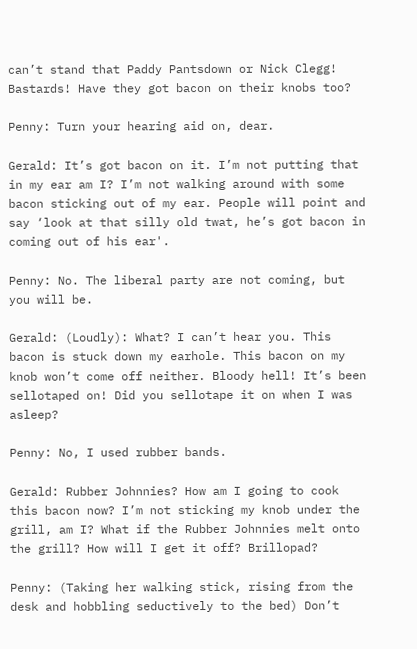can’t stand that Paddy Pantsdown or Nick Clegg! Bastards! Have they got bacon on their knobs too?

Penny: Turn your hearing aid on, dear.

Gerald: It’s got bacon on it. I’m not putting that in my ear am I? I’m not walking around with some bacon sticking out of my ear. People will point and say ‘look at that silly old twat, he’s got bacon in coming out of his ear'.

Penny: No. The liberal party are not coming, but you will be.

Gerald: (Loudly): What? I can’t hear you. This bacon is stuck down my earhole. This bacon on my knob won’t come off neither. Bloody hell! It’s been sellotaped on! Did you sellotape it on when I was asleep?

Penny: No, I used rubber bands.

Gerald: Rubber Johnnies? How am I going to cook this bacon now? I’m not sticking my knob under the grill, am I? What if the Rubber Johnnies melt onto the grill? How will I get it off? Brillopad?

Penny: (Taking her walking stick, rising from the desk and hobbling seductively to the bed) Don’t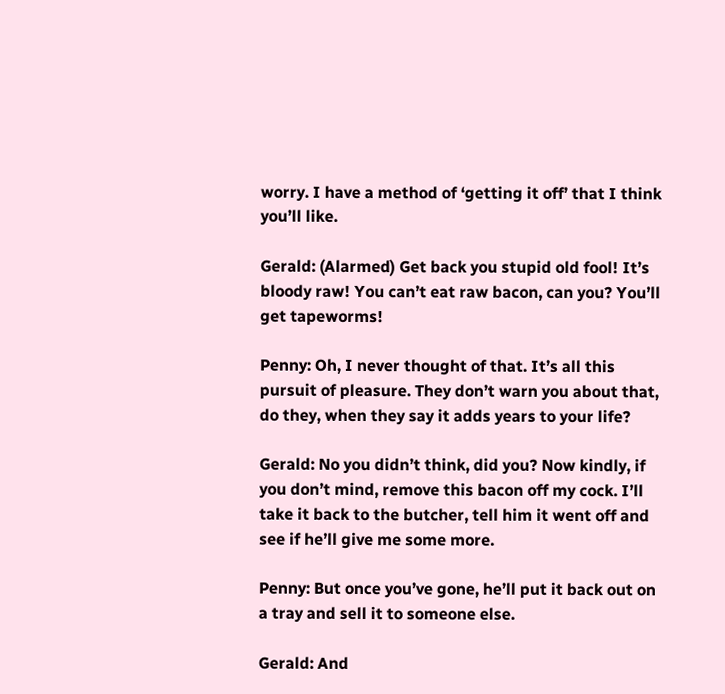worry. I have a method of ‘getting it off’ that I think you’ll like.

Gerald: (Alarmed) Get back you stupid old fool! It’s bloody raw! You can’t eat raw bacon, can you? You’ll get tapeworms!

Penny: Oh, I never thought of that. It’s all this pursuit of pleasure. They don’t warn you about that, do they, when they say it adds years to your life?

Gerald: No you didn’t think, did you? Now kindly, if you don’t mind, remove this bacon off my cock. I’ll take it back to the butcher, tell him it went off and see if he’ll give me some more.

Penny: But once you’ve gone, he’ll put it back out on a tray and sell it to someone else.

Gerald: And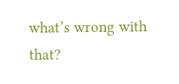what’s wrong with that?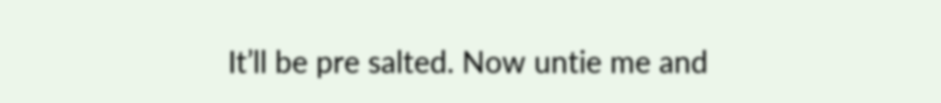It’ll be pre salted. Now untie me and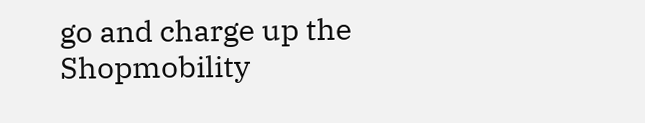go and charge up the Shopmobility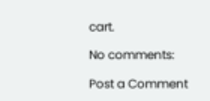cart.

No comments:

Post a Comment